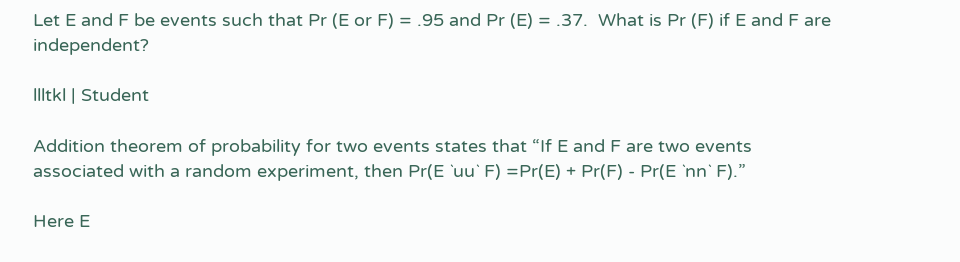Let E and F be events such that Pr (E or F) = .95 and Pr (E) = .37.  What is Pr (F) if E and F are independent?

llltkl | Student

Addition theorem of probability for two events states that “If E and F are two events associated with a random experiment, then Pr(E `uu` F) =Pr(E) + Pr(F) - Pr(E `nn` F).”

Here E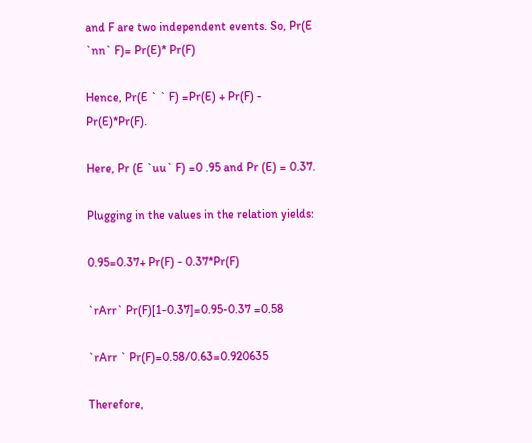and F are two independent events. So, Pr(E `nn` F)= Pr(E)* Pr(F)

Hence, Pr(E ` ` F) =Pr(E) + Pr(F) - Pr(E)*Pr(F).

Here, Pr (E `uu` F) =0 .95 and Pr (E) = 0.37.

Plugging in the values in the relation yields:

0.95=0.37+ Pr(F) - 0.37*Pr(F)

`rArr` Pr(F)[1-0.37]=0.95-0.37 =0.58

`rArr ` Pr(F)=0.58/0.63=0.920635

Therefore,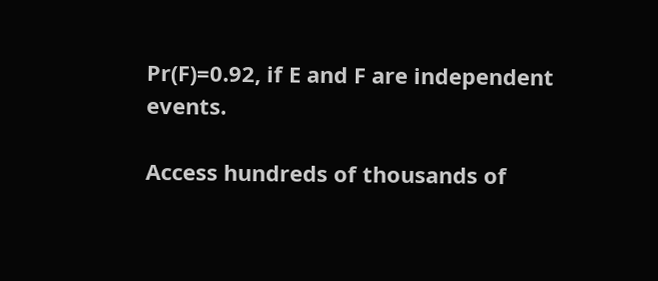Pr(F)=0.92, if E and F are independent events.

Access hundreds of thousands of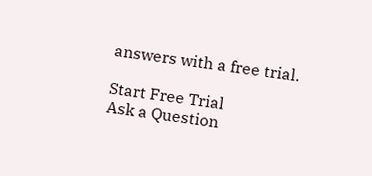answers with a free trial.

Start Free Trial
Ask a Question